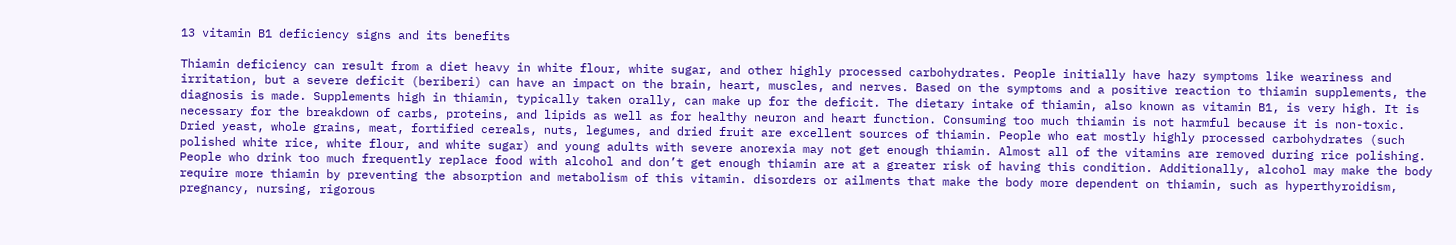13 vitamin B1 deficiency signs and its benefits

Thiamin deficiency can result from a diet heavy in white flour, white sugar, and other highly processed carbohydrates. People initially have hazy symptoms like weariness and irritation, but a severe deficit (beriberi) can have an impact on the brain, heart, muscles, and nerves. Based on the symptoms and a positive reaction to thiamin supplements, the diagnosis is made. Supplements high in thiamin, typically taken orally, can make up for the deficit. The dietary intake of thiamin, also known as vitamin B1, is very high. It is necessary for the breakdown of carbs, proteins, and lipids as well as for healthy neuron and heart function. Consuming too much thiamin is not harmful because it is non-toxic. Dried yeast, whole grains, meat, fortified cereals, nuts, legumes, and dried fruit are excellent sources of thiamin. People who eat mostly highly processed carbohydrates (such polished white rice, white flour, and white sugar) and young adults with severe anorexia may not get enough thiamin. Almost all of the vitamins are removed during rice polishing. People who drink too much frequently replace food with alcohol and don’t get enough thiamin are at a greater risk of having this condition. Additionally, alcohol may make the body require more thiamin by preventing the absorption and metabolism of this vitamin. disorders or ailments that make the body more dependent on thiamin, such as hyperthyroidism, pregnancy, nursing, rigorous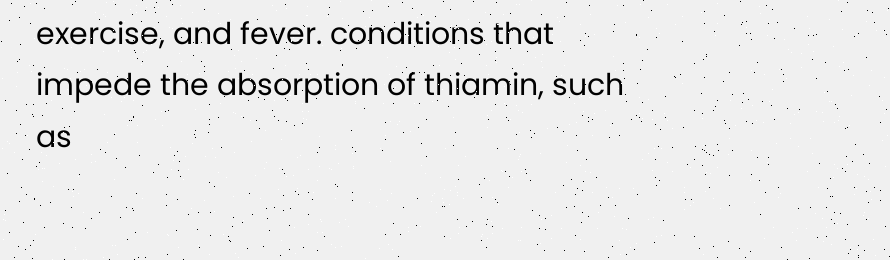exercise, and fever. conditions that impede the absorption of thiamin, such as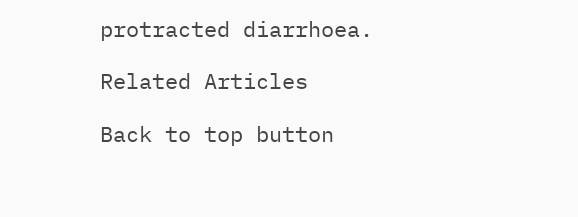protracted diarrhoea.

Related Articles

Back to top button